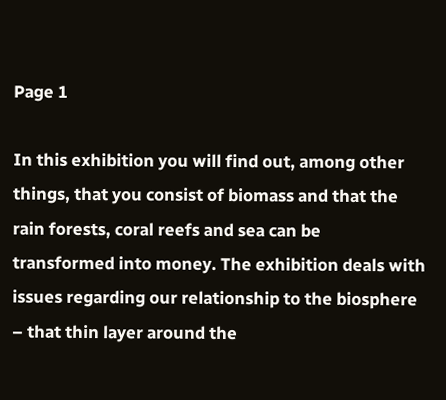Page 1

In this exhibition you will find out, among other things, that you consist of biomass and that the rain forests, coral reefs and sea can be transformed into money. The exhibition deals with issues regarding our relationship to the biosphere – that thin layer around the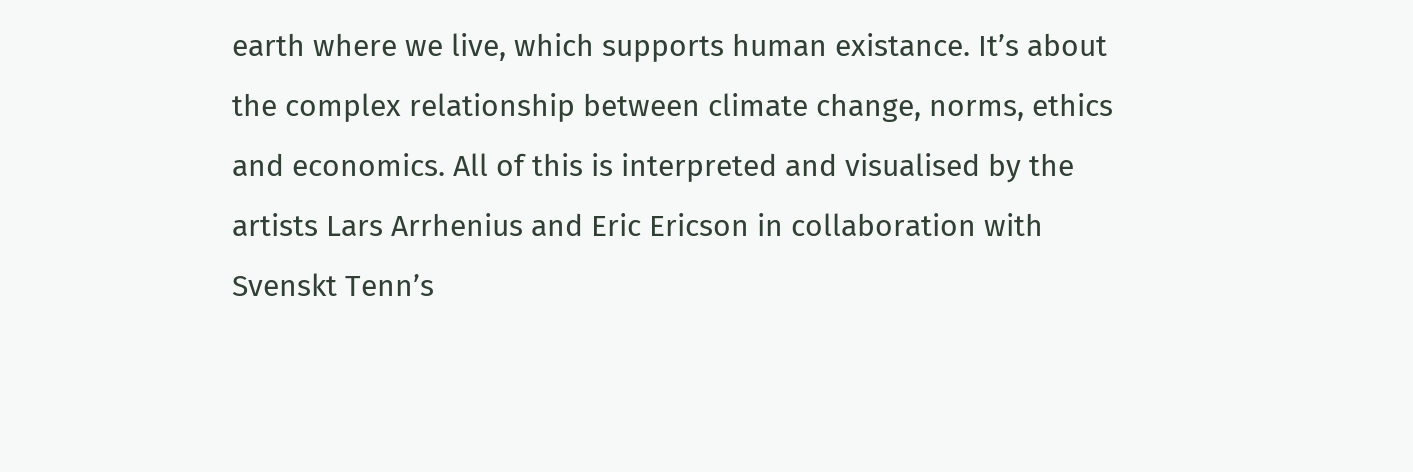earth where we live, which supports human existance. It’s about the complex relationship between climate change, norms, ethics and economics. All of this is interpreted and visualised by the artists Lars Arrhenius and Eric Ericson in collaboration with Svenskt Tenn’s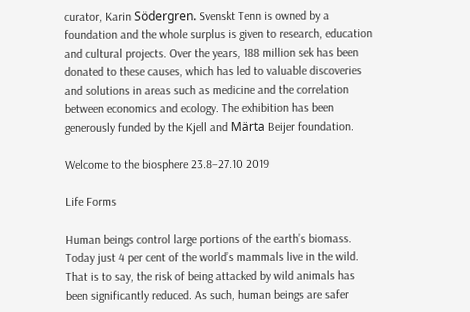curator, Karin Södergren. Svenskt Tenn is owned by a foundation and the whole surplus is given to research, education and cultural projects. Over the years, 188 million sek has been donated to these causes, which has led to valuable discoveries and solutions in areas such as medicine and the correlation between economics and ecology. The exhibition has been generously funded by the Kjell and Märta Beijer foundation.

Welcome to the biosphere 23.8–27.10 2019

Life Forms

Human beings control large portions of the earth’s biomass. Today just 4 per cent of the world’s mammals live in the wild. That is to say, the risk of being attacked by wild animals has been significantly reduced. As such, human beings are safer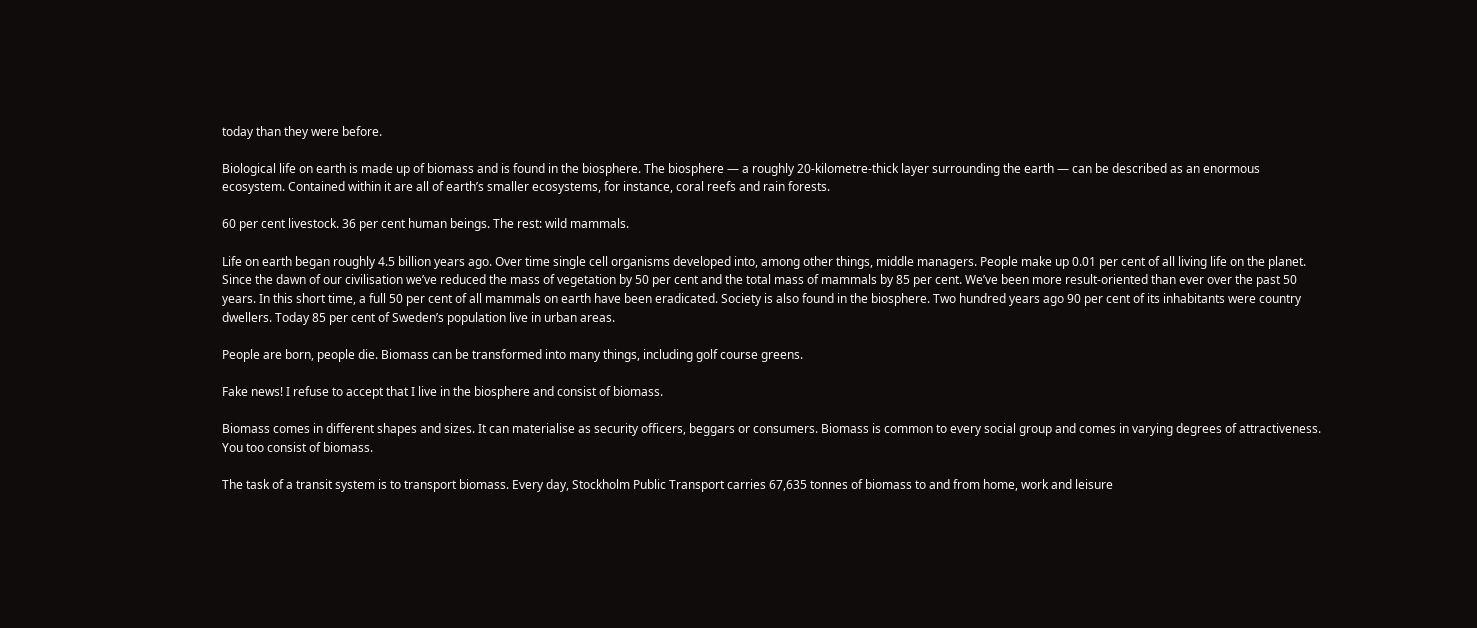today than they were before.

Biological life on earth is made up of biomass and is found in the biosphere. The biosphere — a roughly 20-kilometre-thick layer surrounding the earth — can be described as an enormous ecosystem. Contained within it are all of earth’s smaller ecosystems, for instance, coral reefs and rain forests.

60 per cent livestock. 36 per cent human beings. The rest: wild mammals.

Life on earth began roughly 4.5 billion years ago. Over time single cell organisms developed into, among other things, middle managers. People make up 0.01 per cent of all living life on the planet. Since the dawn of our civilisation we’ve reduced the mass of vegetation by 50 per cent and the total mass of mammals by 85 per cent. We’ve been more result-oriented than ever over the past 50 years. In this short time, a full 50 per cent of all mammals on earth have been eradicated. Society is also found in the biosphere. Two hundred years ago 90 per cent of its inhabitants were country dwellers. Today 85 per cent of Sweden’s population live in urban areas.

People are born, people die. Biomass can be transformed into many things, including golf course greens.

Fake news! I refuse to accept that I live in the biosphere and consist of biomass.

Biomass comes in different shapes and sizes. It can materialise as security officers, beggars or consumers. Biomass is common to every social group and comes in varying degrees of attractiveness. You too consist of biomass.

The task of a transit system is to transport biomass. Every day, Stockholm Public Transport carries 67,635 tonnes of biomass to and from home, work and leisure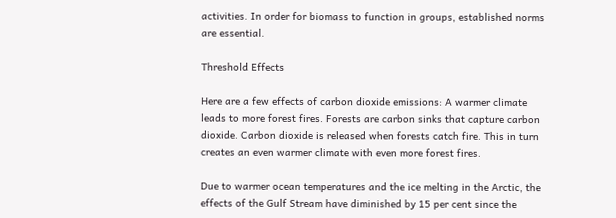activities. In order for biomass to function in groups, established norms are essential.

Threshold Effects

Here are a few effects of carbon dioxide emissions: A warmer climate leads to more forest fires. Forests are carbon sinks that capture carbon dioxide. Carbon dioxide is released when forests catch fire. This in turn creates an even warmer climate with even more forest fires.

Due to warmer ocean temperatures and the ice melting in the Arctic, the effects of the Gulf Stream have diminished by 15 per cent since the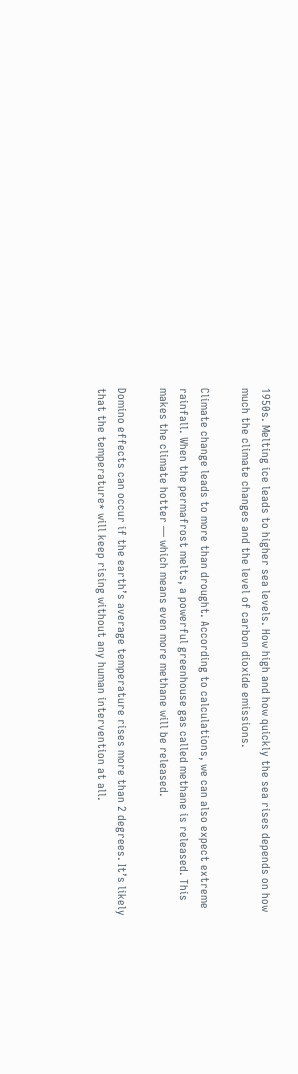1950s. Melting ice leads to higher sea levels. How high and how quickly the sea rises depends on how much the climate changes and the level of carbon dioxide emissions.

Climate change leads to more than drought. According to calculations, we can also expect extreme rainfall. When the permafrost melts, a powerful greenhouse gas called methane is released. This makes the climate hotter — which means even more methane will be released.

Domino effects can occur if the earth’s average temperature rises more than 2 degrees. It’s likely that the temperature* will keep rising without any human intervention at all.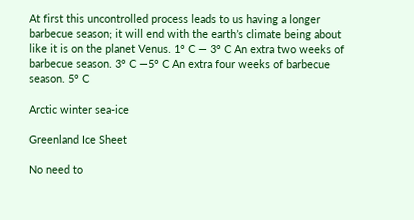At first this uncontrolled process leads to us having a longer barbecue season; it will end with the earth’s climate being about like it is on the planet Venus. 1° C — 3° C An extra two weeks of barbecue season. 3° C —5° C An extra four weeks of barbecue season. 5° C

Arctic winter sea-ice

Greenland Ice Sheet

No need to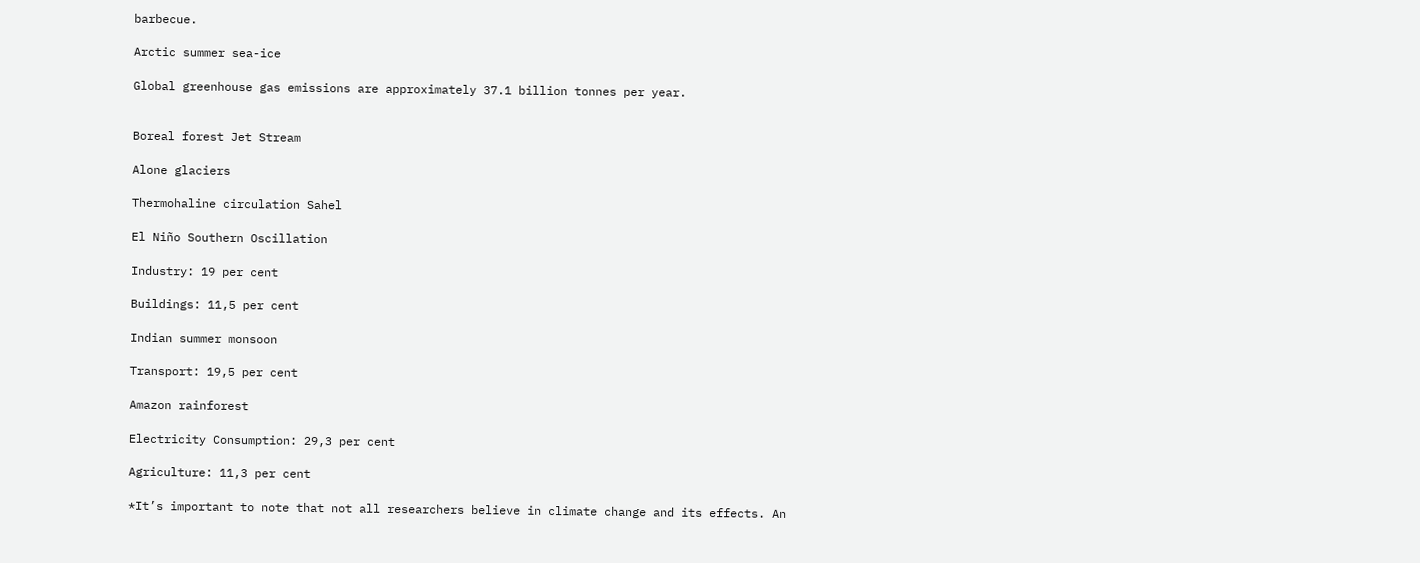barbecue.

Arctic summer sea-ice

Global greenhouse gas emissions are approximately 37.1 billion tonnes per year.


Boreal forest Jet Stream

Alone glaciers

Thermohaline circulation Sahel

El Niño Southern Oscillation

Industry: 19 per cent

Buildings: 11,5 per cent

Indian summer monsoon

Transport: 19,5 per cent

Amazon rainforest

Electricity Consumption: 29,3 per cent

Agriculture: 11,3 per cent

*It’s important to note that not all researchers believe in climate change and its effects. An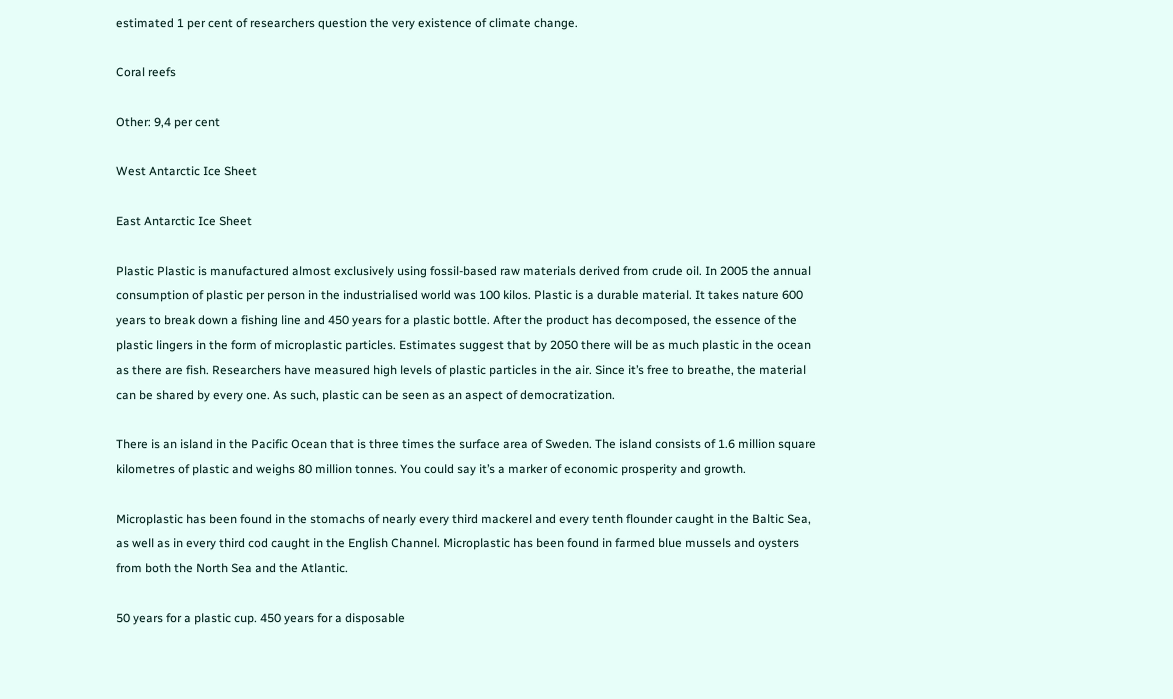estimated 1 per cent of researchers question the very existence of climate change.

Coral reefs

Other: 9,4 per cent

West Antarctic Ice Sheet

East Antarctic Ice Sheet

Plastic Plastic is manufactured almost exclusively using fossil-based raw materials derived from crude oil. In 2005 the annual consumption of plastic per person in the industrialised world was 100 kilos. Plastic is a durable material. It takes nature 600 years to break down a fishing line and 450 years for a plastic bottle. After the product has decomposed, the essence of the plastic lingers in the form of microplastic particles. Estimates suggest that by 2050 there will be as much plastic in the ocean as there are fish. Researchers have measured high levels of plastic particles in the air. Since it’s free to breathe, the material can be shared by every one. As such, plastic can be seen as an aspect of democratization.

There is an island in the Pacific Ocean that is three times the surface area of Sweden. The island consists of 1.6 million square kilometres of plastic and weighs 80 million tonnes. You could say it’s a marker of economic prosperity and growth.

Microplastic has been found in the stomachs of nearly every third mackerel and every tenth flounder caught in the Baltic Sea, as well as in every third cod caught in the English Channel. Microplastic has been found in farmed blue mussels and oysters from both the North Sea and the Atlantic.

50 years for a plastic cup. 450 years for a disposable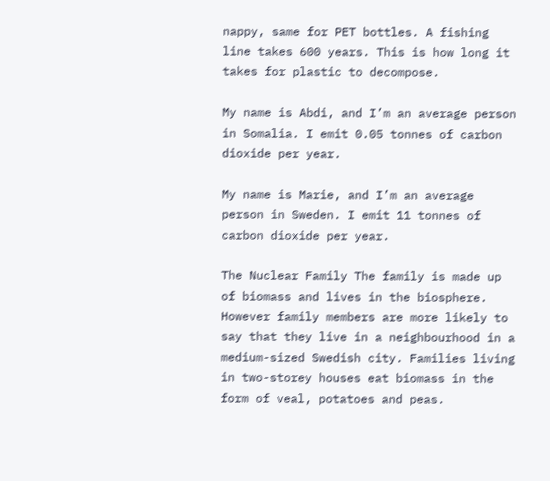nappy, same for PET bottles. A fishing line takes 600 years. This is how long it takes for plastic to decompose.

My name is Abdi, and I’m an average person in Somalia. I emit 0.05 tonnes of carbon dioxide per year.

My name is Marie, and I’m an average person in Sweden. I emit 11 tonnes of carbon dioxide per year.

The Nuclear Family The family is made up of biomass and lives in the biosphere. However family members are more likely to say that they live in a neighbourhood in a medium-sized Swedish city. Families living in two-storey houses eat biomass in the form of veal, potatoes and peas.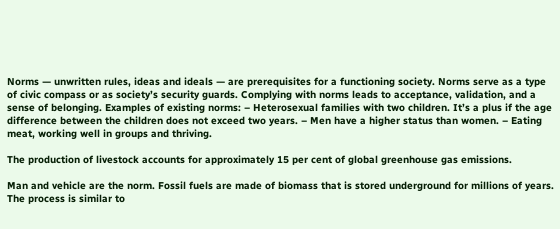Norms — unwritten rules, ideas and ideals — are prerequisites for a functioning society. Norms serve as a type of civic compass or as society’s security guards. Complying with norms leads to acceptance, validation, and a sense of belonging. Examples of existing norms: – Heterosexual families with two children. It’s a plus if the age difference between the children does not exceed two years. – Men have a higher status than women. – Eating meat, working well in groups and thriving.

The production of livestock accounts for approximately 15 per cent of global greenhouse gas emissions.

Man and vehicle are the norm. Fossil fuels are made of biomass that is stored underground for millions of years. The process is similar to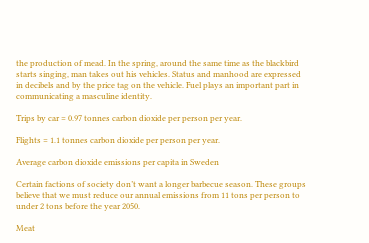the production of mead. In the spring, around the same time as the blackbird starts singing, man takes out his vehicles. Status and manhood are expressed in decibels and by the price tag on the vehicle. Fuel plays an important part in communicating a masculine identity.

Trips by car = 0.97 tonnes carbon dioxide per person per year.

Flights = 1.1 tonnes carbon dioxide per person per year.

Average carbon dioxide emissions per capita in Sweden

Certain factions of society don’t want a longer barbecue season. These groups believe that we must reduce our annual emissions from 11 tons per person to under 2 tons before the year 2050.

Meat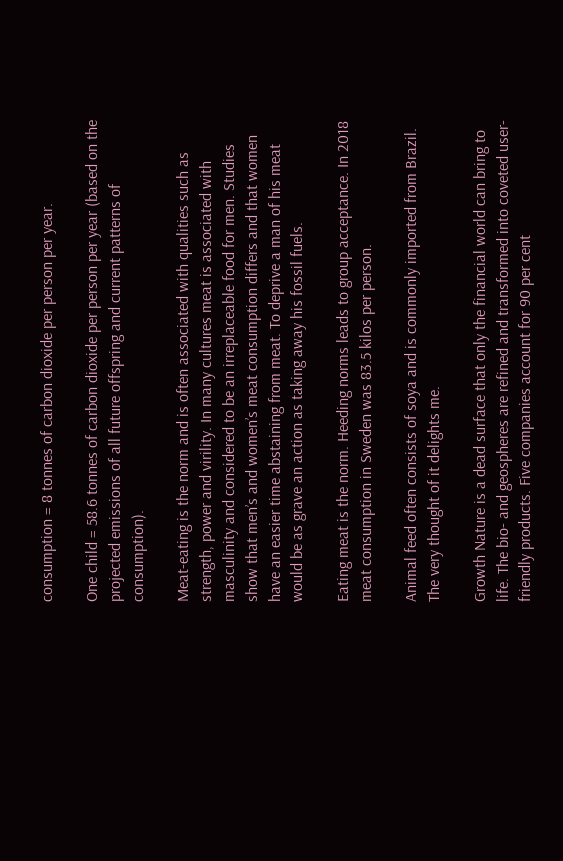consumption = 8 tonnes of carbon dioxide per person per year.

One child = 58.6 tonnes of carbon dioxide per person per year (based on the projected emissions of all future offspring and current patterns of consumption).

Meat-eating is the norm and is often associated with qualities such as strength, power and virility. In many cultures meat is associated with masculinity and considered to be an irreplaceable food for men. Studies show that men’s and women’s meat consumption differs and that women have an easier time abstaining from meat. To deprive a man of his meat would be as grave an action as taking away his fossil fuels.

Eating meat is the norm. Heeding norms leads to group acceptance. In 2018 meat consumption in Sweden was 83.5 kilos per person.

Animal feed often consists of soya and is commonly imported from Brazil. The very thought of it delights me.

Growth Nature is a dead surface that only the financial world can bring to life. The bio- and geospheres are refined and transformed into coveted user-friendly products. Five companies account for 90 per cent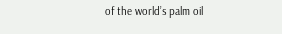of the world’s palm oil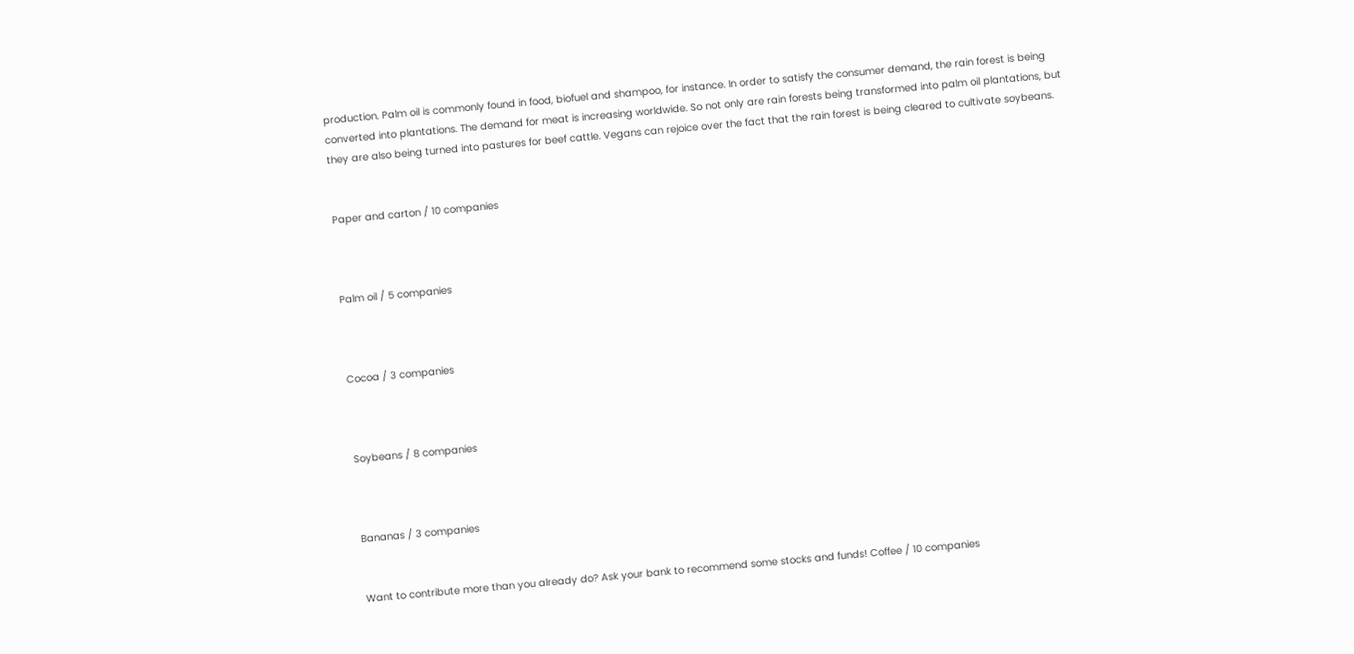production. Palm oil is commonly found in food, biofuel and shampoo, for instance. In order to satisfy the consumer demand, the rain forest is being converted into plantations. The demand for meat is increasing worldwide. So not only are rain forests being transformed into palm oil plantations, but they are also being turned into pastures for beef cattle. Vegans can rejoice over the fact that the rain forest is being cleared to cultivate soybeans.


Paper and carton / 10 companies



Palm oil / 5 companies



Cocoa / 3 companies



Soybeans / 8 companies



Bananas / 3 companies


Want to contribute more than you already do? Ask your bank to recommend some stocks and funds! Coffee / 10 companies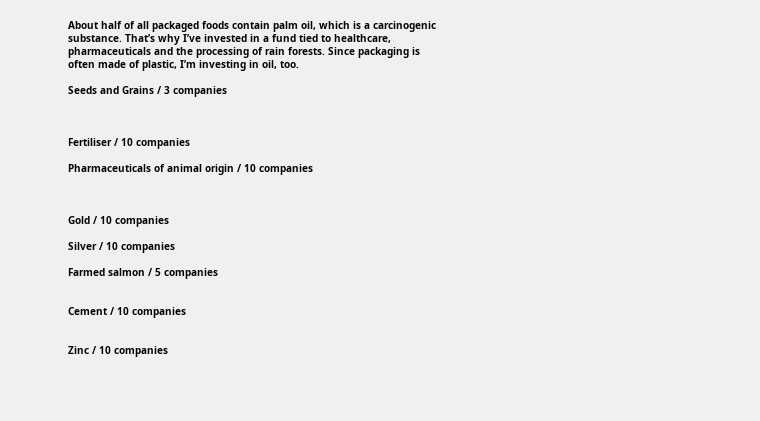About half of all packaged foods contain palm oil, which is a carcinogenic substance. That’s why I’ve invested in a fund tied to healthcare, pharmaceuticals and the processing of rain forests. Since packaging is often made of plastic, I’m investing in oil, too.

Seeds and Grains / 3 companies



Fertiliser / 10 companies

Pharmaceuticals of animal origin / 10 companies



Gold / 10 companies

Silver / 10 companies

Farmed salmon / 5 companies


Cement / 10 companies


Zinc / 10 companies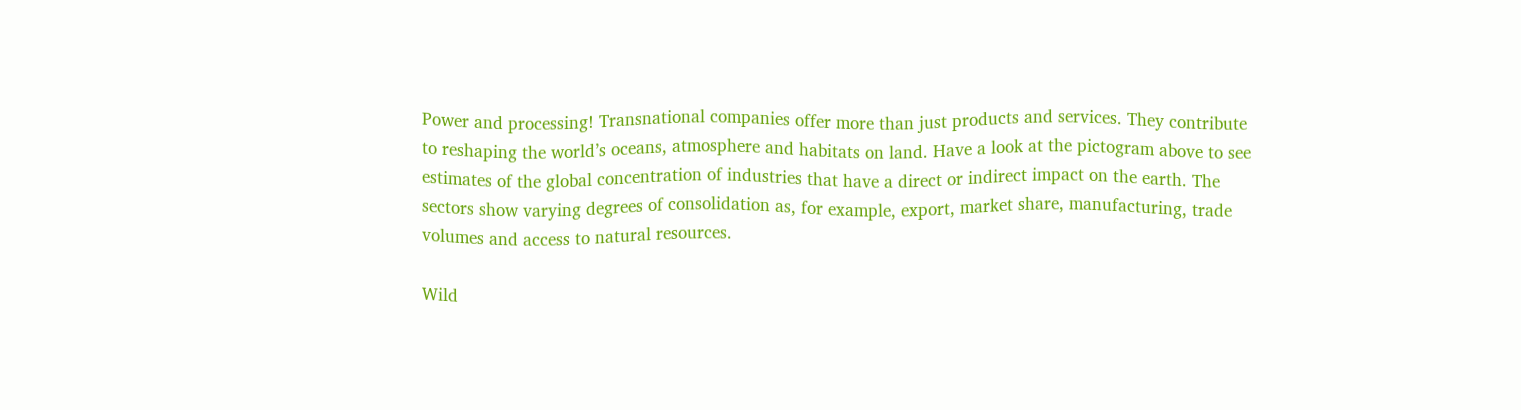Power and processing! Transnational companies offer more than just products and services. They contribute to reshaping the world’s oceans, atmosphere and habitats on land. Have a look at the pictogram above to see estimates of the global concentration of industries that have a direct or indirect impact on the earth. The sectors show varying degrees of consolidation as, for example, export, market share, manufacturing, trade volumes and access to natural resources.

Wild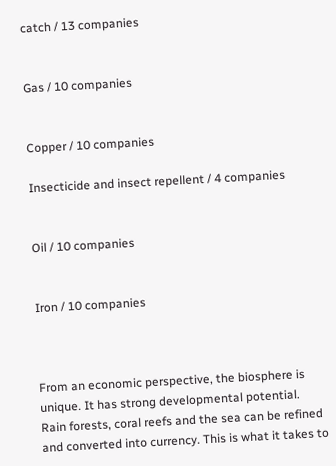catch / 13 companies


Gas / 10 companies


Copper / 10 companies

Insecticide and insect repellent / 4 companies


Oil / 10 companies


Iron / 10 companies



From an economic perspective, the biosphere is unique. It has strong developmental potential. Rain forests, coral reefs and the sea can be refined and converted into currency. This is what it takes to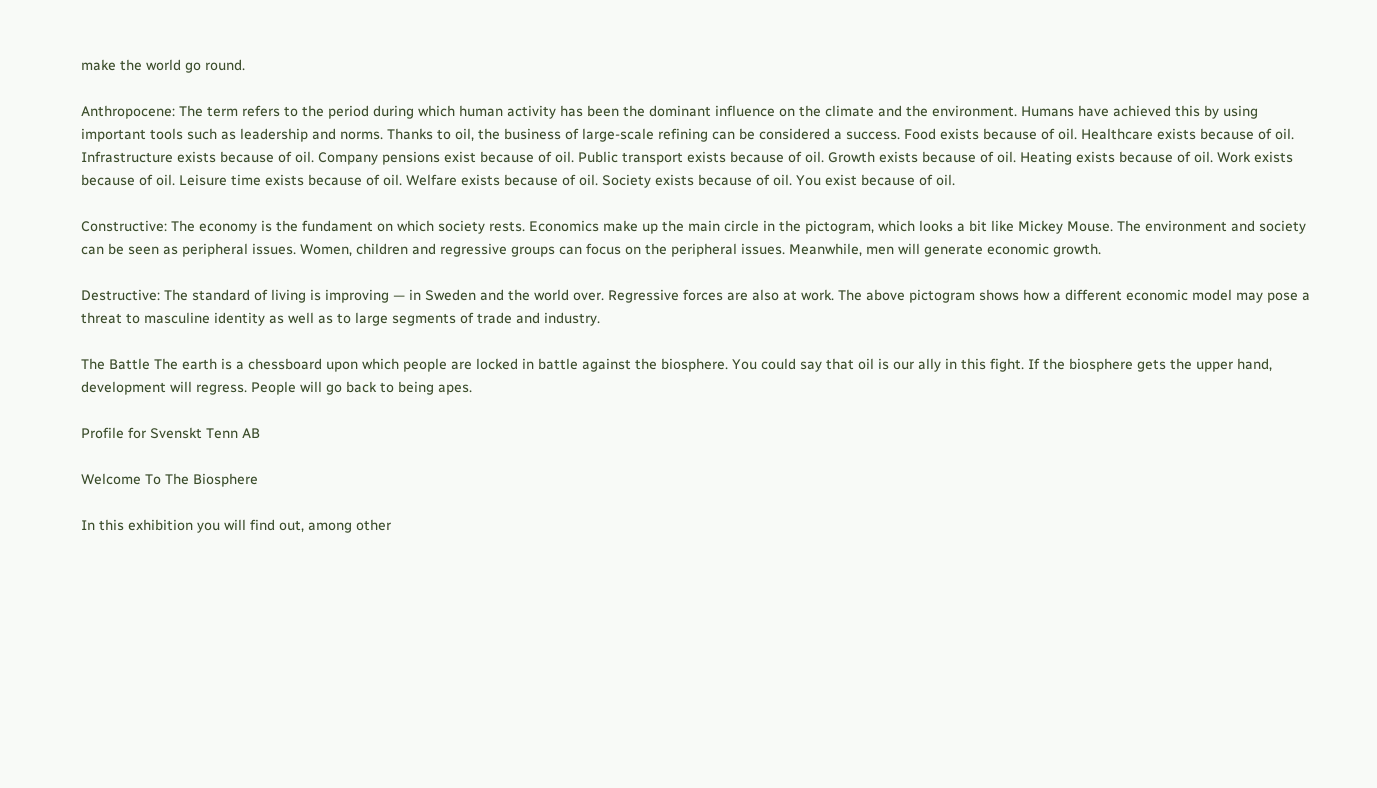make the world go round.

Anthropocene: The term refers to the period during which human activity has been the dominant influence on the climate and the environment. Humans have achieved this by using important tools such as leadership and norms. Thanks to oil, the business of large-scale refining can be considered a success. Food exists because of oil. Healthcare exists because of oil. Infrastructure exists because of oil. Company pensions exist because of oil. Public transport exists because of oil. Growth exists because of oil. Heating exists because of oil. Work exists because of oil. Leisure time exists because of oil. Welfare exists because of oil. Society exists because of oil. You exist because of oil.

Constructive: The economy is the fundament on which society rests. Economics make up the main circle in the pictogram, which looks a bit like Mickey Mouse. The environment and society can be seen as peripheral issues. Women, children and regressive groups can focus on the peripheral issues. Meanwhile, men will generate economic growth.

Destructive: The standard of living is improving — in Sweden and the world over. Regressive forces are also at work. The above pictogram shows how a different economic model may pose a threat to masculine identity as well as to large segments of trade and industry.

The Battle The earth is a chessboard upon which people are locked in battle against the biosphere. You could say that oil is our ally in this fight. If the biosphere gets the upper hand, development will regress. People will go back to being apes.

Profile for Svenskt Tenn AB

Welcome To The Biosphere

In this exhibition you will find out, among other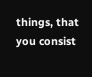things, that you consist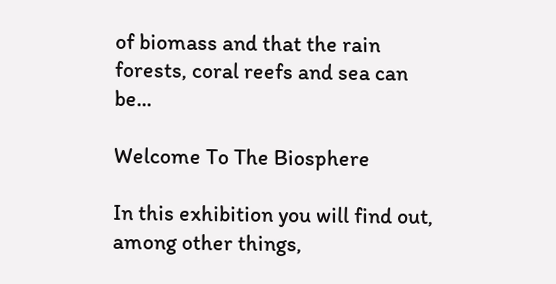of biomass and that the rain forests, coral reefs and sea can be...

Welcome To The Biosphere

In this exhibition you will find out, among other things,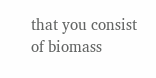that you consist of biomass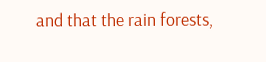and that the rain forests,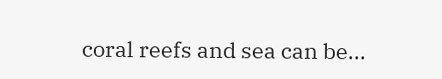coral reefs and sea can be...